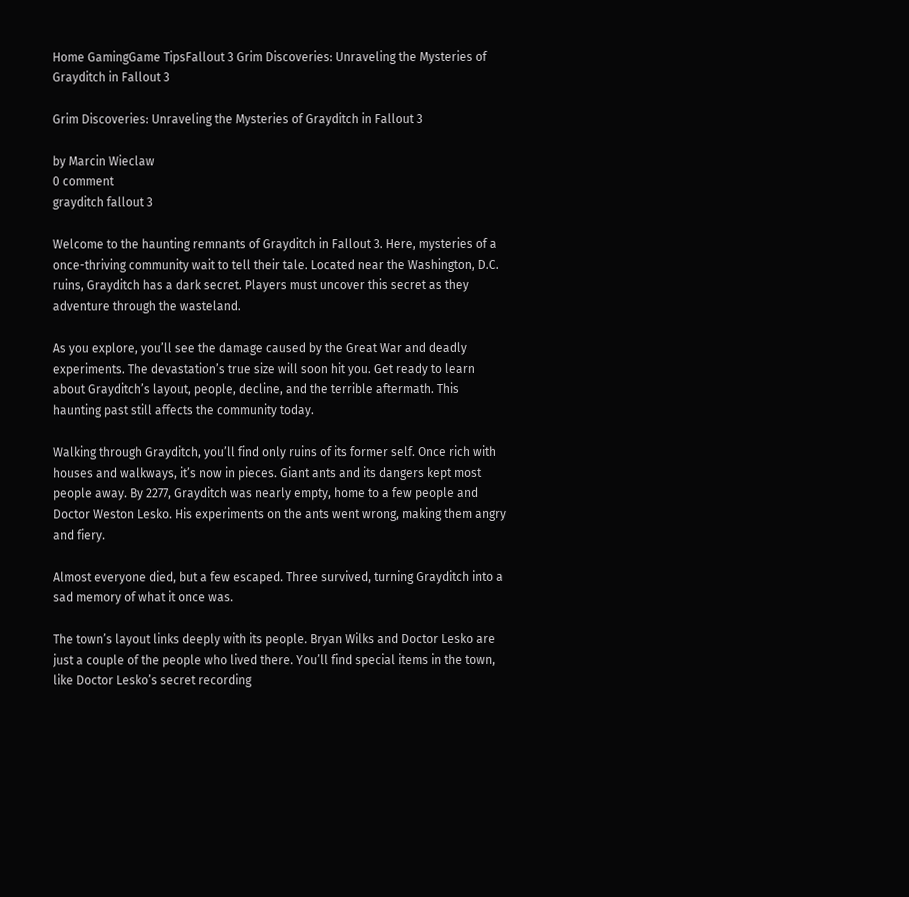Home GamingGame TipsFallout 3 Grim Discoveries: Unraveling the Mysteries of Grayditch in Fallout 3

Grim Discoveries: Unraveling the Mysteries of Grayditch in Fallout 3

by Marcin Wieclaw
0 comment
grayditch fallout 3

Welcome to the haunting remnants of Grayditch in Fallout 3. Here, mysteries of a once-thriving community wait to tell their tale. Located near the Washington, D.C. ruins, Grayditch has a dark secret. Players must uncover this secret as they adventure through the wasteland.

As you explore, you’ll see the damage caused by the Great War and deadly experiments. The devastation’s true size will soon hit you. Get ready to learn about Grayditch’s layout, people, decline, and the terrible aftermath. This haunting past still affects the community today.

Walking through Grayditch, you’ll find only ruins of its former self. Once rich with houses and walkways, it’s now in pieces. Giant ants and its dangers kept most people away. By 2277, Grayditch was nearly empty, home to a few people and Doctor Weston Lesko. His experiments on the ants went wrong, making them angry and fiery.

Almost everyone died, but a few escaped. Three survived, turning Grayditch into a sad memory of what it once was.

The town’s layout links deeply with its people. Bryan Wilks and Doctor Lesko are just a couple of the people who lived there. You’ll find special items in the town, like Doctor Lesko’s secret recording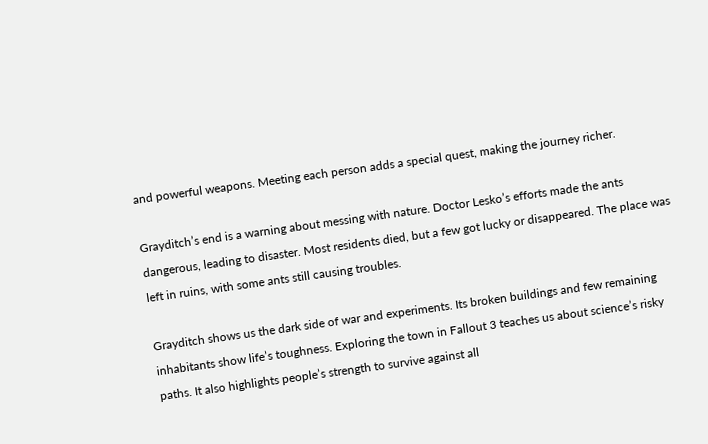and powerful weapons. Meeting each person adds a special quest, making the journey richer.

Grayditch’s end is a warning about messing with nature. Doctor Lesko’s efforts made the ants dangerous, leading to disaster. Most residents died, but a few got lucky or disappeared. The place was left in ruins, with some ants still causing troubles.

Grayditch shows us the dark side of war and experiments. Its broken buildings and few remaining inhabitants show life’s toughness. Exploring the town in Fallout 3 teaches us about science’s risky paths. It also highlights people’s strength to survive against all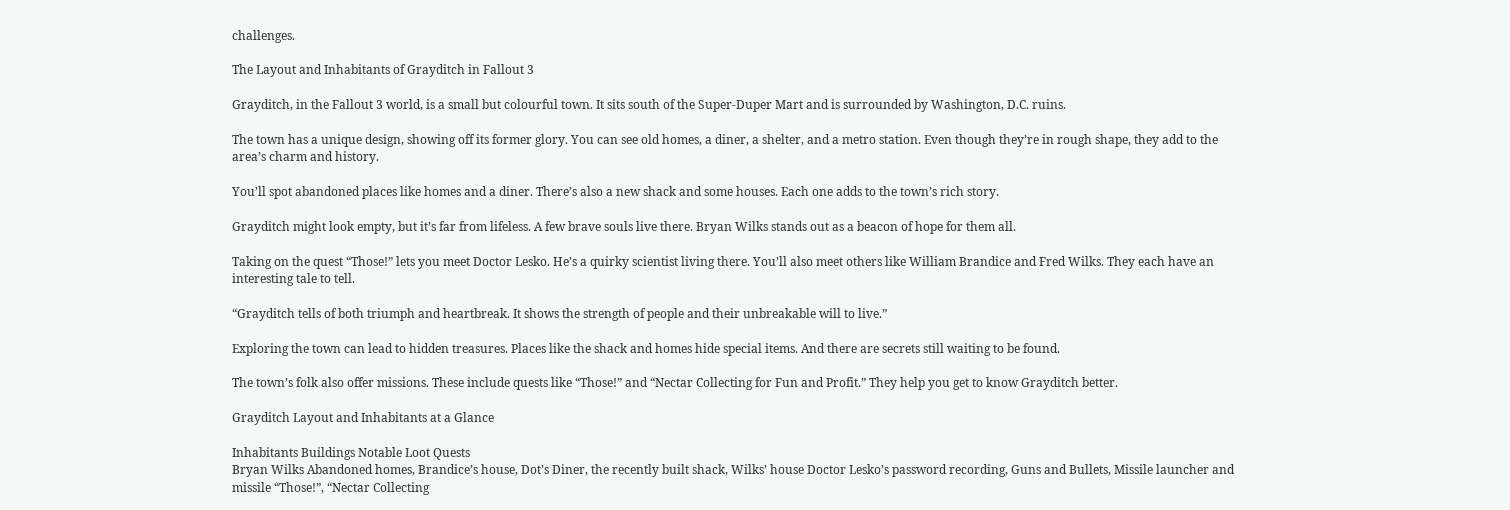challenges.

The Layout and Inhabitants of Grayditch in Fallout 3

Grayditch, in the Fallout 3 world, is a small but colourful town. It sits south of the Super-Duper Mart and is surrounded by Washington, D.C. ruins.

The town has a unique design, showing off its former glory. You can see old homes, a diner, a shelter, and a metro station. Even though they’re in rough shape, they add to the area’s charm and history.

You’ll spot abandoned places like homes and a diner. There’s also a new shack and some houses. Each one adds to the town’s rich story.

Grayditch might look empty, but it’s far from lifeless. A few brave souls live there. Bryan Wilks stands out as a beacon of hope for them all.

Taking on the quest “Those!” lets you meet Doctor Lesko. He’s a quirky scientist living there. You’ll also meet others like William Brandice and Fred Wilks. They each have an interesting tale to tell.

“Grayditch tells of both triumph and heartbreak. It shows the strength of people and their unbreakable will to live.”

Exploring the town can lead to hidden treasures. Places like the shack and homes hide special items. And there are secrets still waiting to be found.

The town’s folk also offer missions. These include quests like “Those!” and “Nectar Collecting for Fun and Profit.” They help you get to know Grayditch better.

Grayditch Layout and Inhabitants at a Glance

Inhabitants Buildings Notable Loot Quests
Bryan Wilks Abandoned homes, Brandice’s house, Dot’s Diner, the recently built shack, Wilks’ house Doctor Lesko’s password recording, Guns and Bullets, Missile launcher and missile “Those!”, “Nectar Collecting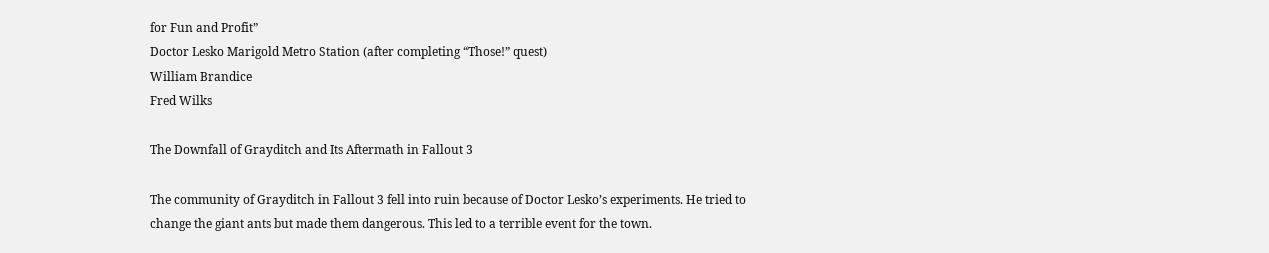for Fun and Profit”
Doctor Lesko Marigold Metro Station (after completing “Those!” quest)
William Brandice
Fred Wilks

The Downfall of Grayditch and Its Aftermath in Fallout 3

The community of Grayditch in Fallout 3 fell into ruin because of Doctor Lesko’s experiments. He tried to change the giant ants but made them dangerous. This led to a terrible event for the town.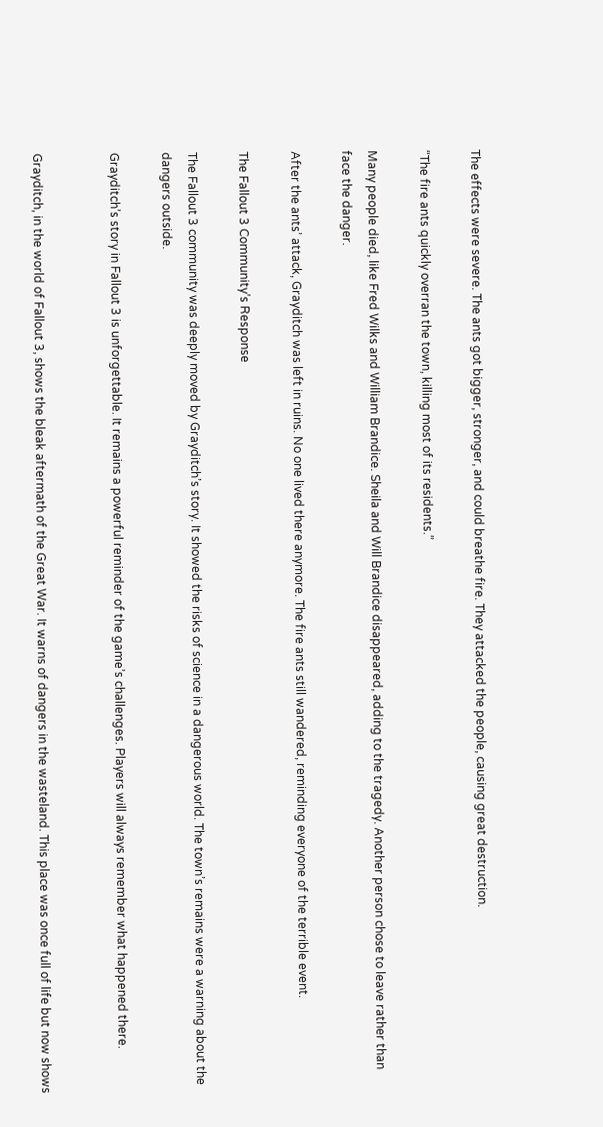The effects were severe. The ants got bigger, stronger, and could breathe fire. They attacked the people, causing great destruction.

“The fire ants quickly overran the town, killing most of its residents.”

Many people died, like Fred Wilks and William Brandice. Sheila and Will Brandice disappeared, adding to the tragedy. Another person chose to leave rather than face the danger.

After the ants’ attack, Grayditch was left in ruins. No one lived there anymore. The fire ants still wandered, reminding everyone of the terrible event.

The Fallout 3 Community’s Response

The Fallout 3 community was deeply moved by Grayditch’s story. It showed the risks of science in a dangerous world. The town’s remains were a warning about the dangers outside.

Grayditch’s story in Fallout 3 is unforgettable. It remains a powerful reminder of the game’s challenges. Players will always remember what happened there.


Grayditch, in the world of Fallout 3, shows the bleak aftermath of the Great War. It warns of dangers in the wasteland. This place was once full of life but now shows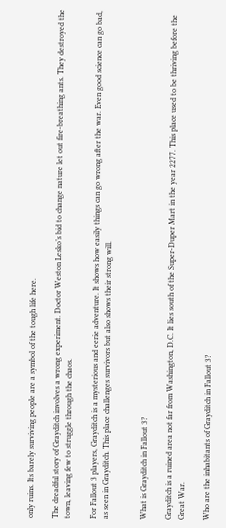only ruins. Its barely surviving people are a symbol of the tough life here.

The dreadful story of Grayditch involves a wrong experiment. Doctor Weston Lesko’s bid to change nature let out fire-breathing ants. They destroyed the town, leaving few to struggle through the chaos.

For Fallout 3 players, Grayditch is a mysterious and eerie adventure. It shows how easily things can go wrong after the war. Even good science can go bad, as seen in Grayditch. This place challenges survivors but also shows their strong will.


What is Grayditch in Fallout 3?

Grayditch is a ruined area not far from Washington, D.C. It lies south of the Super-Duper Mart in the year 2277. This place used to be thriving before the Great War.

Who are the inhabitants of Grayditch in Fallout 3?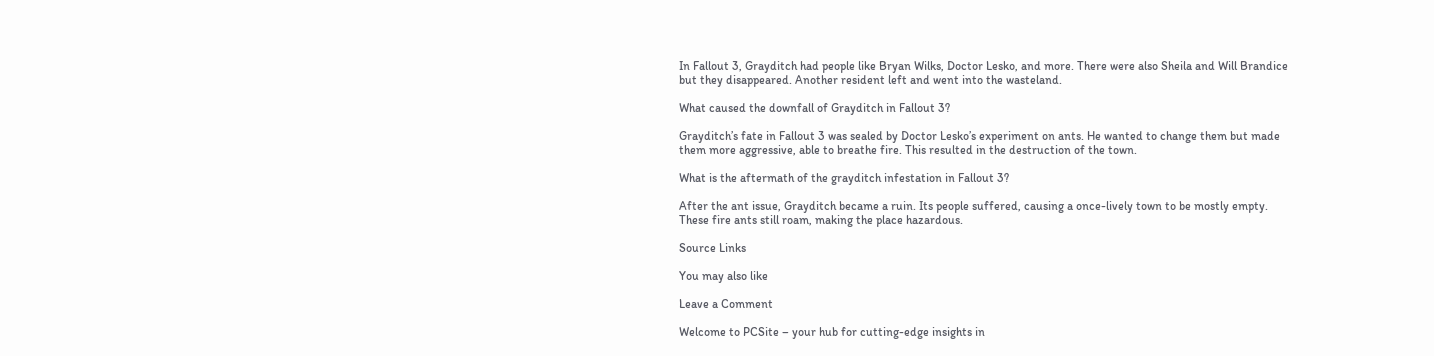In Fallout 3, Grayditch had people like Bryan Wilks, Doctor Lesko, and more. There were also Sheila and Will Brandice but they disappeared. Another resident left and went into the wasteland.

What caused the downfall of Grayditch in Fallout 3?

Grayditch’s fate in Fallout 3 was sealed by Doctor Lesko’s experiment on ants. He wanted to change them but made them more aggressive, able to breathe fire. This resulted in the destruction of the town.

What is the aftermath of the grayditch infestation in Fallout 3?

After the ant issue, Grayditch became a ruin. Its people suffered, causing a once-lively town to be mostly empty. These fire ants still roam, making the place hazardous.

Source Links

You may also like

Leave a Comment

Welcome to PCSite – your hub for cutting-edge insights in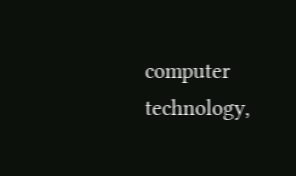computer technology,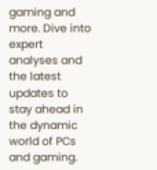gaming and more. Dive into expert analyses and the latest updates to stay ahead in the dynamic world of PCs and gaming.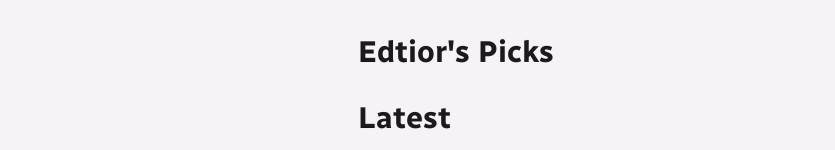Edtior's Picks

Latest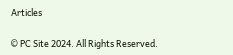Articles

© PC Site 2024. All Rights Reserved.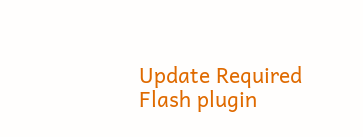Update Required Flash plugin